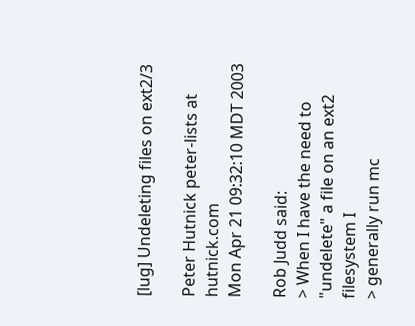[lug] Undeleting files on ext2/3

Peter Hutnick peter-lists at hutnick.com
Mon Apr 21 09:32:10 MDT 2003

Rob Judd said:
> When I have the need to "undelete" a file on an ext2 filesystem I
> generally run mc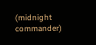(midnight commander)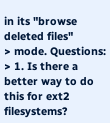in its "browse deleted files"
> mode. Questions:
> 1. Is there a better way to do this for ext2 filesystems?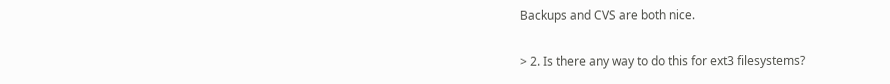Backups and CVS are both nice.

> 2. Is there any way to do this for ext3 filesystems?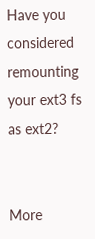Have you considered remounting your ext3 fs as ext2?


More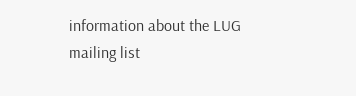information about the LUG mailing list